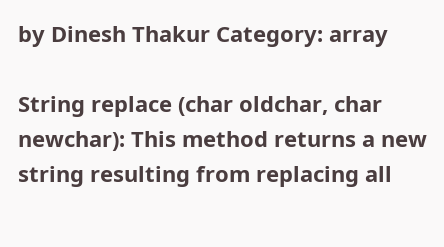by Dinesh Thakur Category: array

String replace (char oldchar, char newchar): This method returns a new string resulting from replacing all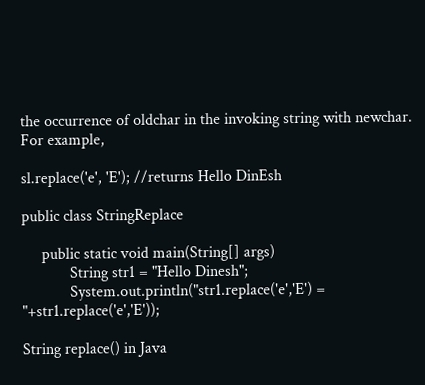the occurrence of oldchar in the invoking string with newchar. For example,

sl.replace('e', 'E'); //returns Hello DinEsh

public class StringReplace

     public static void main(String[] args)
            String str1 = "Hello Dinesh";
            System.out.println("str1.replace('e','E') = "+str1.replace('e','E'));

String replace() in Java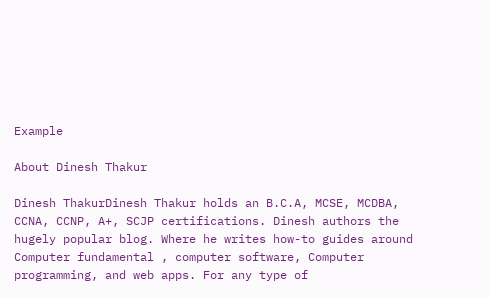Example

About Dinesh Thakur

Dinesh ThakurDinesh Thakur holds an B.C.A, MCSE, MCDBA, CCNA, CCNP, A+, SCJP certifications. Dinesh authors the hugely popular blog. Where he writes how-to guides around Computer fundamental , computer software, Computer programming, and web apps. For any type of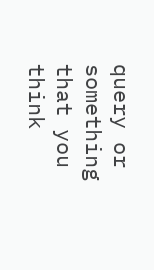query or something that you think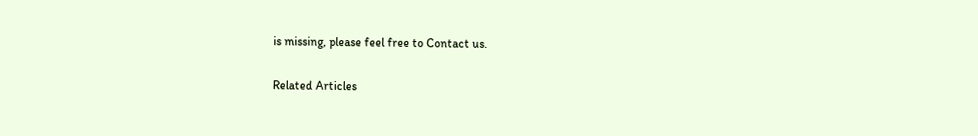is missing, please feel free to Contact us.

Related Articles